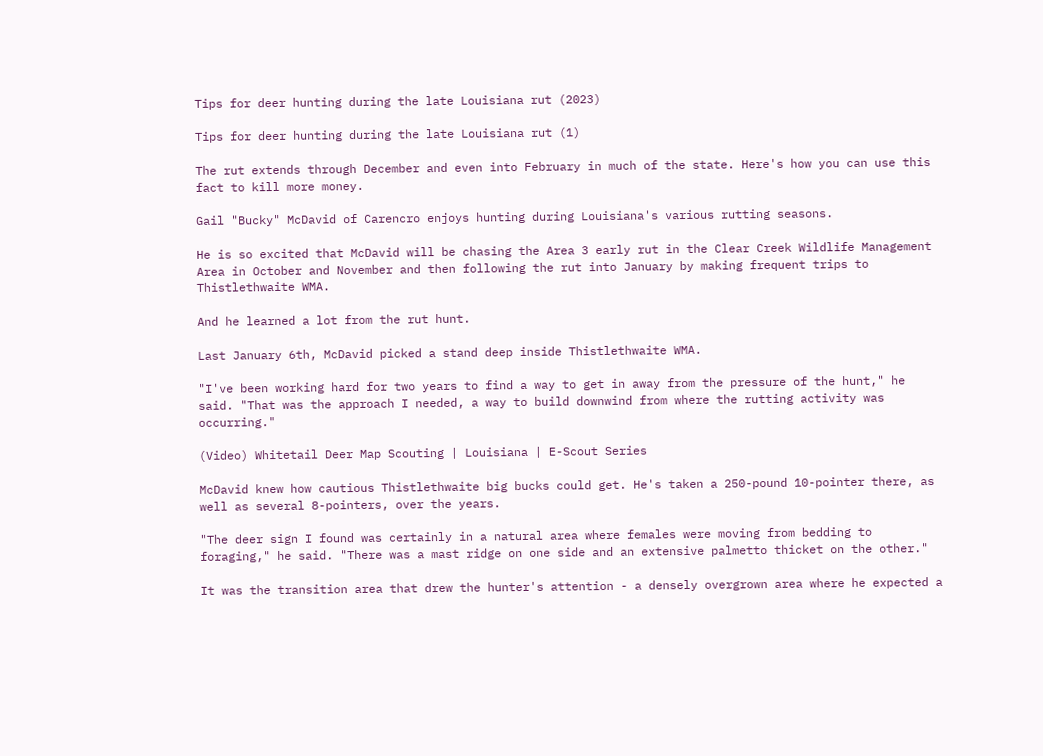Tips for deer hunting during the late Louisiana rut (2023)

Tips for deer hunting during the late Louisiana rut (1)

The rut extends through December and even into February in much of the state. Here's how you can use this fact to kill more money.

Gail "Bucky" McDavid of Carencro enjoys hunting during Louisiana's various rutting seasons.

He is so excited that McDavid will be chasing the Area 3 early rut in the Clear Creek Wildlife Management Area in October and November and then following the rut into January by making frequent trips to Thistlethwaite WMA.

And he learned a lot from the rut hunt.

Last January 6th, McDavid picked a stand deep inside Thistlethwaite WMA.

"I've been working hard for two years to find a way to get in away from the pressure of the hunt," he said. "That was the approach I needed, a way to build downwind from where the rutting activity was occurring."

(Video) Whitetail Deer Map Scouting | Louisiana | E-Scout Series

McDavid knew how cautious Thistlethwaite big bucks could get. He's taken a 250-pound 10-pointer there, as well as several 8-pointers, over the years.

"The deer sign I found was certainly in a natural area where females were moving from bedding to foraging," he said. "There was a mast ridge on one side and an extensive palmetto thicket on the other."

It was the transition area that drew the hunter's attention - a densely overgrown area where he expected a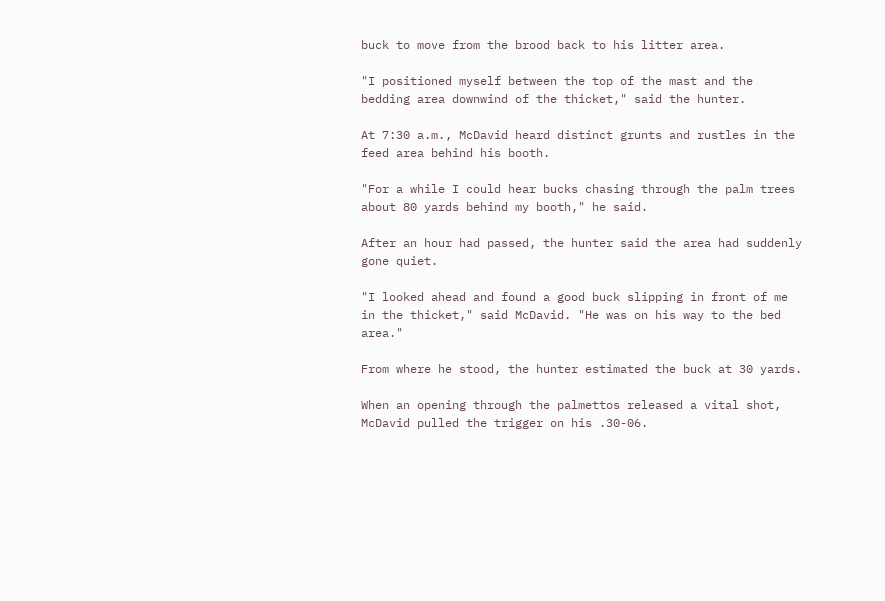buck to move from the brood back to his litter area.

"I positioned myself between the top of the mast and the bedding area downwind of the thicket," said the hunter.

At 7:30 a.m., McDavid heard distinct grunts and rustles in the feed area behind his booth.

"For a while I could hear bucks chasing through the palm trees about 80 yards behind my booth," he said.

After an hour had passed, the hunter said the area had suddenly gone quiet.

"I looked ahead and found a good buck slipping in front of me in the thicket," said McDavid. "He was on his way to the bed area."

From where he stood, the hunter estimated the buck at 30 yards.

When an opening through the palmettos released a vital shot, McDavid pulled the trigger on his .30-06.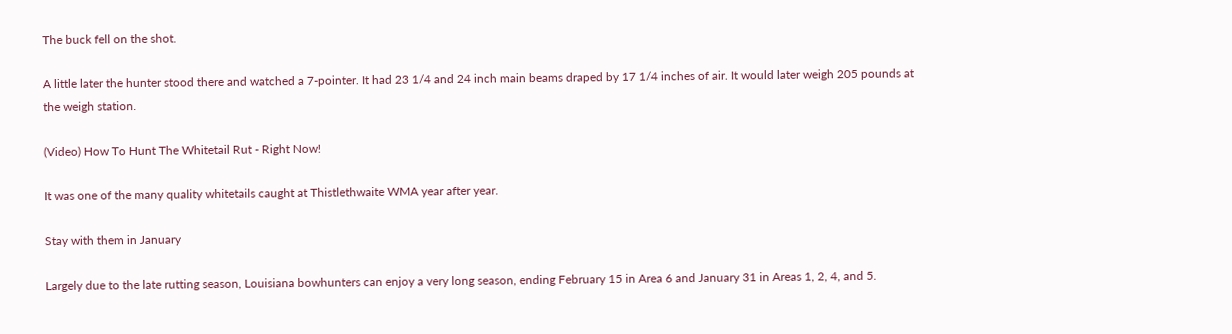The buck fell on the shot.

A little later the hunter stood there and watched a 7-pointer. It had 23 1/4 and 24 inch main beams draped by 17 1/4 inches of air. It would later weigh 205 pounds at the weigh station.

(Video) How To Hunt The Whitetail Rut - Right Now!

It was one of the many quality whitetails caught at Thistlethwaite WMA year after year.

Stay with them in January

Largely due to the late rutting season, Louisiana bowhunters can enjoy a very long season, ending February 15 in Area 6 and January 31 in Areas 1, 2, 4, and 5.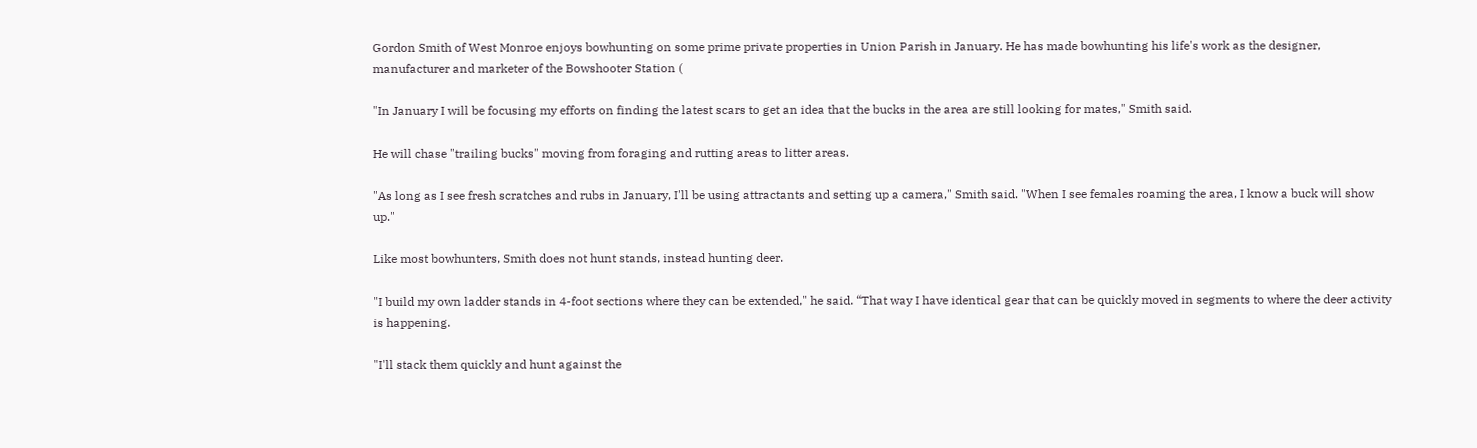Gordon Smith of West Monroe enjoys bowhunting on some prime private properties in Union Parish in January. He has made bowhunting his life's work as the designer, manufacturer and marketer of the Bowshooter Station (

"In January I will be focusing my efforts on finding the latest scars to get an idea that the bucks in the area are still looking for mates," Smith said.

He will chase "trailing bucks" moving from foraging and rutting areas to litter areas.

"As long as I see fresh scratches and rubs in January, I'll be using attractants and setting up a camera," Smith said. "When I see females roaming the area, I know a buck will show up."

Like most bowhunters, Smith does not hunt stands, instead hunting deer.

"I build my own ladder stands in 4-foot sections where they can be extended," he said. “That way I have identical gear that can be quickly moved in segments to where the deer activity is happening.

"I'll stack them quickly and hunt against the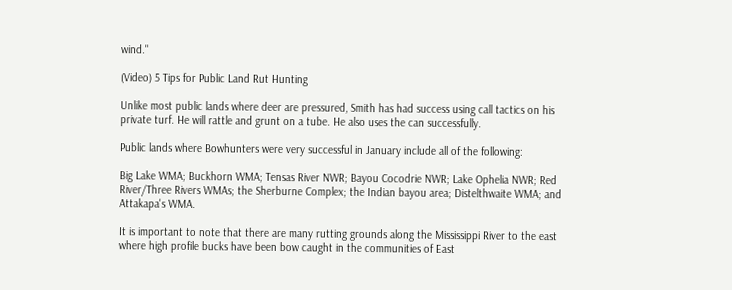wind."

(Video) 5 Tips for Public Land Rut Hunting

Unlike most public lands where deer are pressured, Smith has had success using call tactics on his private turf. He will rattle and grunt on a tube. He also uses the can successfully.

Public lands where Bowhunters were very successful in January include all of the following:

Big Lake WMA; Buckhorn WMA; Tensas River NWR; Bayou Cocodrie NWR; Lake Ophelia NWR; Red River/Three Rivers WMAs; the Sherburne Complex; the Indian bayou area; Distelthwaite WMA; and Attakapa's WMA.

It is important to note that there are many rutting grounds along the Mississippi River to the east where high profile bucks have been bow caught in the communities of East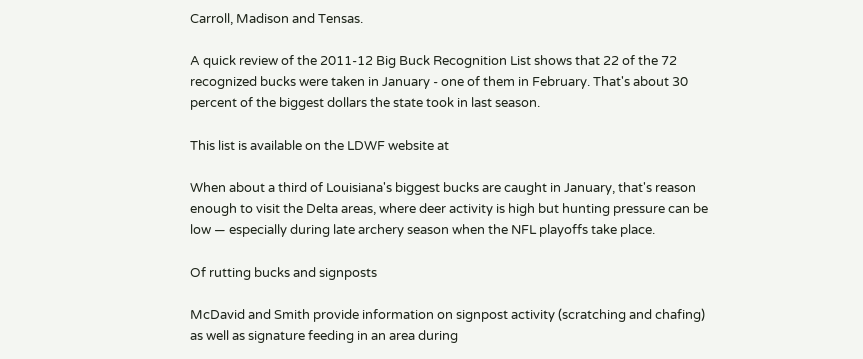Carroll, Madison and Tensas.

A quick review of the 2011-12 Big Buck Recognition List shows that 22 of the 72 recognized bucks were taken in January - one of them in February. That's about 30 percent of the biggest dollars the state took in last season.

This list is available on the LDWF website at

When about a third of Louisiana's biggest bucks are caught in January, that's reason enough to visit the Delta areas, where deer activity is high but hunting pressure can be low — especially during late archery season when the NFL playoffs take place.

Of rutting bucks and signposts

McDavid and Smith provide information on signpost activity (scratching and chafing) as well as signature feeding in an area during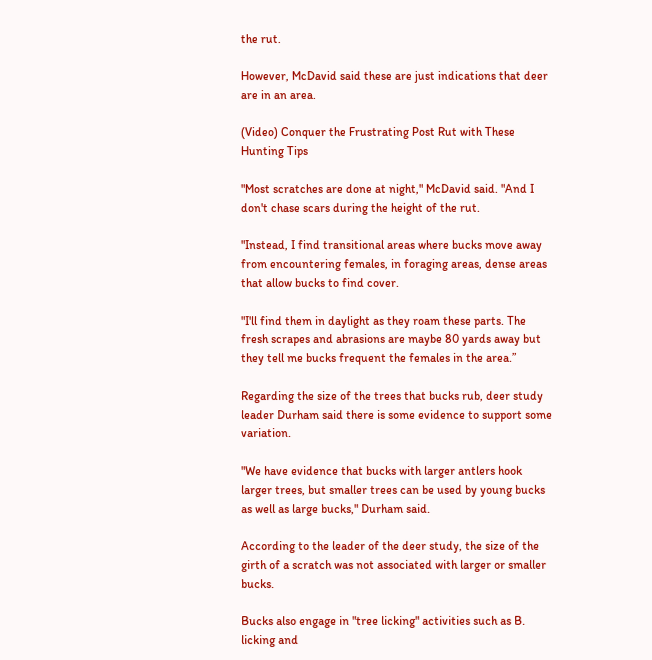the rut.

However, McDavid said these are just indications that deer are in an area.

(Video) Conquer the Frustrating Post Rut with These Hunting Tips

"Most scratches are done at night," McDavid said. "And I don't chase scars during the height of the rut.

"Instead, I find transitional areas where bucks move away from encountering females, in foraging areas, dense areas that allow bucks to find cover.

"I'll find them in daylight as they roam these parts. The fresh scrapes and abrasions are maybe 80 yards away but they tell me bucks frequent the females in the area.”

Regarding the size of the trees that bucks rub, deer study leader Durham said there is some evidence to support some variation.

"We have evidence that bucks with larger antlers hook larger trees, but smaller trees can be used by young bucks as well as large bucks," Durham said.

According to the leader of the deer study, the size of the girth of a scratch was not associated with larger or smaller bucks.

Bucks also engage in "tree licking" activities such as B. licking and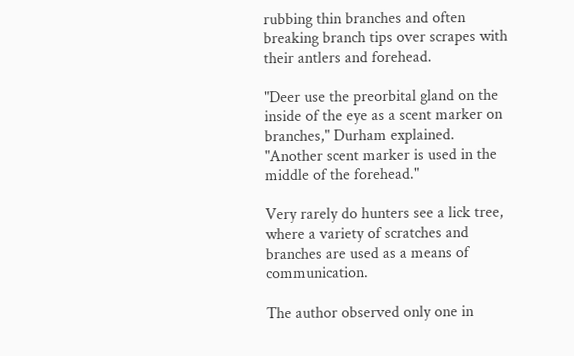rubbing thin branches and often breaking branch tips over scrapes with their antlers and forehead.

"Deer use the preorbital gland on the inside of the eye as a scent marker on branches," Durham explained. "Another scent marker is used in the middle of the forehead."

Very rarely do hunters see a lick tree, where a variety of scratches and branches are used as a means of communication.

The author observed only one in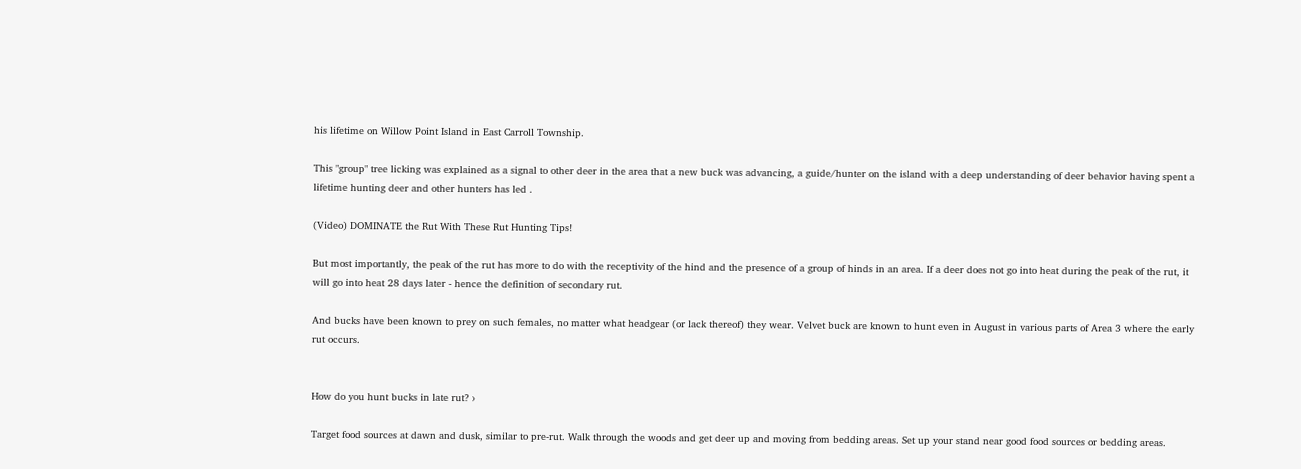his lifetime on Willow Point Island in East Carroll Township.

This "group" tree licking was explained as a signal to other deer in the area that a new buck was advancing, a guide/hunter on the island with a deep understanding of deer behavior having spent a lifetime hunting deer and other hunters has led .

(Video) DOMINATE the Rut With These Rut Hunting Tips!

But most importantly, the peak of the rut has more to do with the receptivity of the hind and the presence of a group of hinds in an area. If a deer does not go into heat during the peak of the rut, it will go into heat 28 days later - hence the definition of secondary rut.

And bucks have been known to prey on such females, no matter what headgear (or lack thereof) they wear. Velvet buck are known to hunt even in August in various parts of Area 3 where the early rut occurs.


How do you hunt bucks in late rut? ›

Target food sources at dawn and dusk, similar to pre-rut. Walk through the woods and get deer up and moving from bedding areas. Set up your stand near good food sources or bedding areas.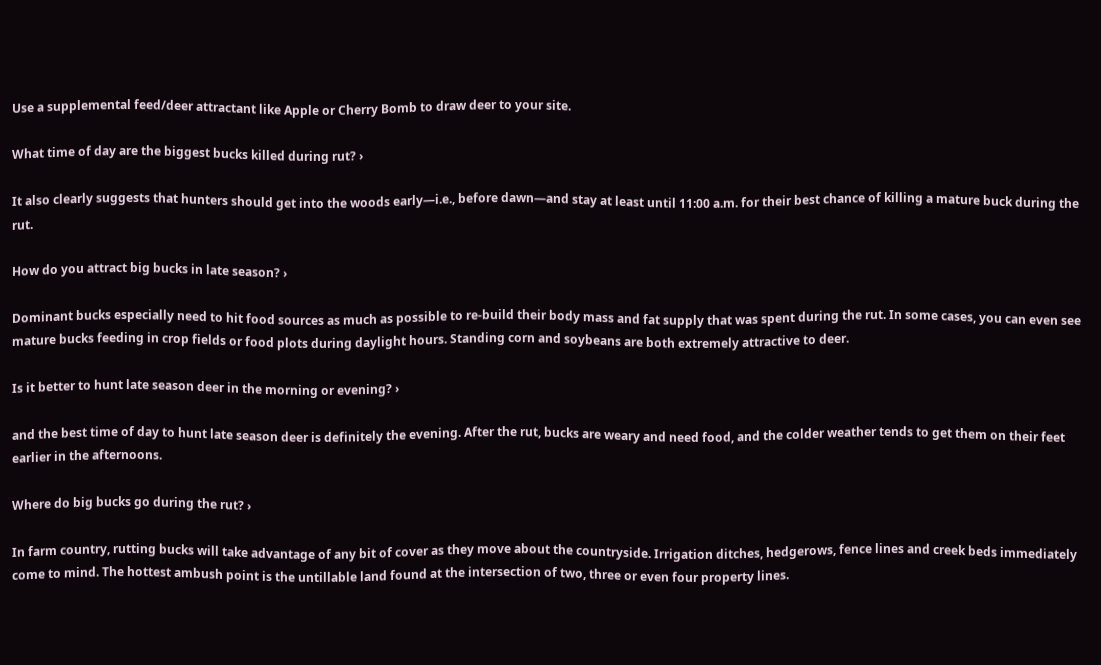Use a supplemental feed/deer attractant like Apple or Cherry Bomb to draw deer to your site.

What time of day are the biggest bucks killed during rut? ›

It also clearly suggests that hunters should get into the woods early—i.e., before dawn—and stay at least until 11:00 a.m. for their best chance of killing a mature buck during the rut.

How do you attract big bucks in late season? ›

Dominant bucks especially need to hit food sources as much as possible to re-build their body mass and fat supply that was spent during the rut. In some cases, you can even see mature bucks feeding in crop fields or food plots during daylight hours. Standing corn and soybeans are both extremely attractive to deer.

Is it better to hunt late season deer in the morning or evening? ›

and the best time of day to hunt late season deer is definitely the evening. After the rut, bucks are weary and need food, and the colder weather tends to get them on their feet earlier in the afternoons.

Where do big bucks go during the rut? ›

In farm country, rutting bucks will take advantage of any bit of cover as they move about the countryside. Irrigation ditches, hedgerows, fence lines and creek beds immediately come to mind. The hottest ambush point is the untillable land found at the intersection of two, three or even four property lines.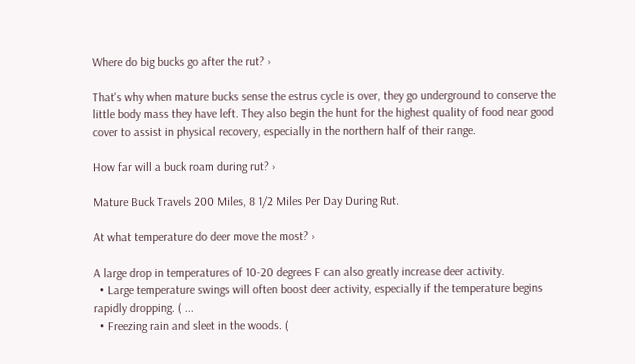Where do big bucks go after the rut? ›

That's why when mature bucks sense the estrus cycle is over, they go underground to conserve the little body mass they have left. They also begin the hunt for the highest quality of food near good cover to assist in physical recovery, especially in the northern half of their range.

How far will a buck roam during rut? ›

Mature Buck Travels 200 Miles, 8 1/2 Miles Per Day During Rut.

At what temperature do deer move the most? ›

A large drop in temperatures of 10-20 degrees F can also greatly increase deer activity.
  • Large temperature swings will often boost deer activity, especially if the temperature begins rapidly dropping. ( ...
  • Freezing rain and sleet in the woods. (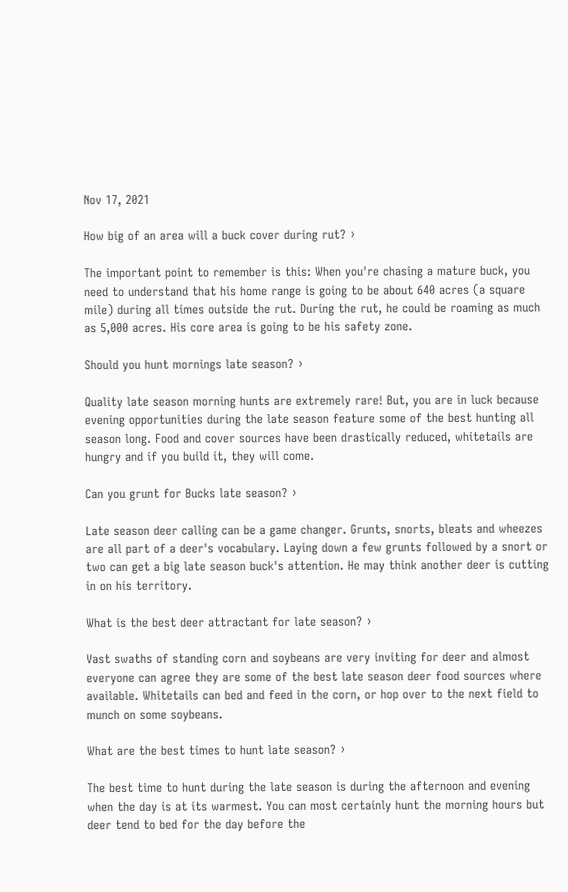Nov 17, 2021

How big of an area will a buck cover during rut? ›

The important point to remember is this: When you're chasing a mature buck, you need to understand that his home range is going to be about 640 acres (a square mile) during all times outside the rut. During the rut, he could be roaming as much as 5,000 acres. His core area is going to be his safety zone.

Should you hunt mornings late season? ›

Quality late season morning hunts are extremely rare! But, you are in luck because evening opportunities during the late season feature some of the best hunting all season long. Food and cover sources have been drastically reduced, whitetails are hungry and if you build it, they will come.

Can you grunt for Bucks late season? ›

Late season deer calling can be a game changer. Grunts, snorts, bleats and wheezes are all part of a deer's vocabulary. Laying down a few grunts followed by a snort or two can get a big late season buck's attention. He may think another deer is cutting in on his territory.

What is the best deer attractant for late season? ›

Vast swaths of standing corn and soybeans are very inviting for deer and almost everyone can agree they are some of the best late season deer food sources where available. Whitetails can bed and feed in the corn, or hop over to the next field to munch on some soybeans.

What are the best times to hunt late season? ›

The best time to hunt during the late season is during the afternoon and evening when the day is at its warmest. You can most certainly hunt the morning hours but deer tend to bed for the day before the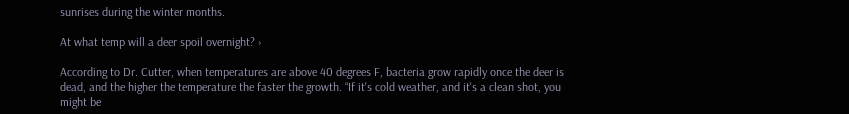sunrises during the winter months.

At what temp will a deer spoil overnight? ›

According to Dr. Cutter, when temperatures are above 40 degrees F, bacteria grow rapidly once the deer is dead, and the higher the temperature the faster the growth. “If it's cold weather, and it's a clean shot, you might be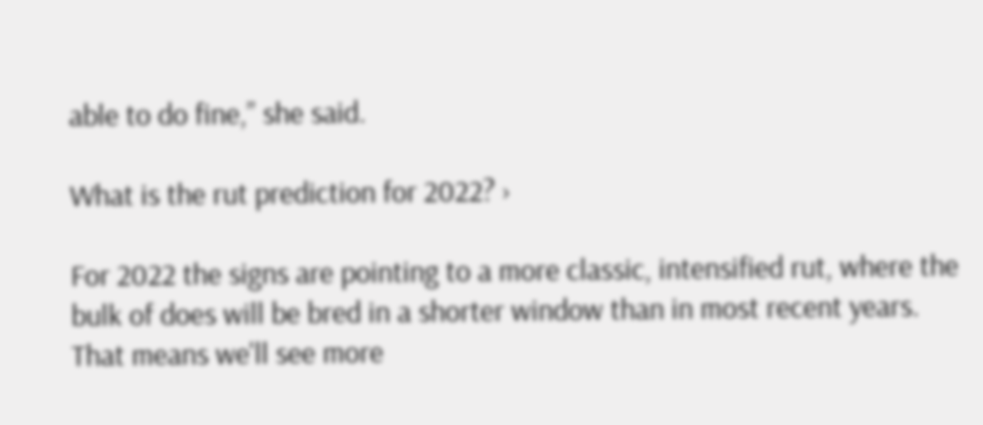able to do fine,” she said.

What is the rut prediction for 2022? ›

For 2022 the signs are pointing to a more classic, intensified rut, where the bulk of does will be bred in a shorter window than in most recent years. That means we'll see more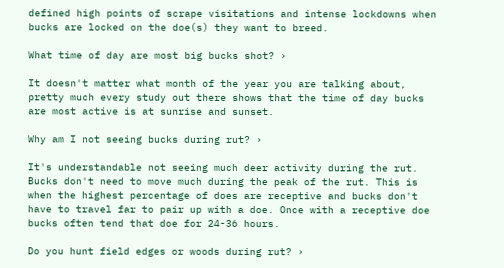defined high points of scrape visitations and intense lockdowns when bucks are locked on the doe(s) they want to breed.

What time of day are most big bucks shot? ›

It doesn't matter what month of the year you are talking about, pretty much every study out there shows that the time of day bucks are most active is at sunrise and sunset.

Why am I not seeing bucks during rut? ›

It's understandable not seeing much deer activity during the rut. Bucks don't need to move much during the peak of the rut. This is when the highest percentage of does are receptive and bucks don't have to travel far to pair up with a doe. Once with a receptive doe bucks often tend that doe for 24-36 hours.

Do you hunt field edges or woods during rut? ›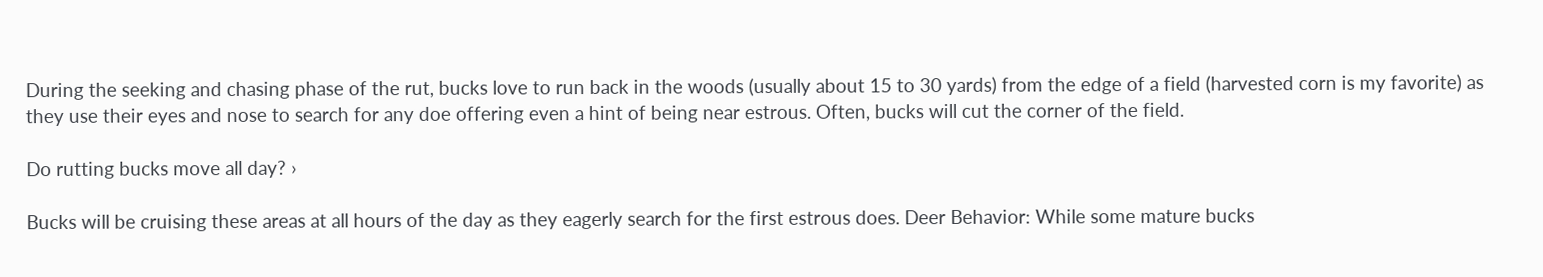During the seeking and chasing phase of the rut, bucks love to run back in the woods (usually about 15 to 30 yards) from the edge of a field (harvested corn is my favorite) as they use their eyes and nose to search for any doe offering even a hint of being near estrous. Often, bucks will cut the corner of the field.

Do rutting bucks move all day? ›

Bucks will be cruising these areas at all hours of the day as they eagerly search for the first estrous does. Deer Behavior: While some mature bucks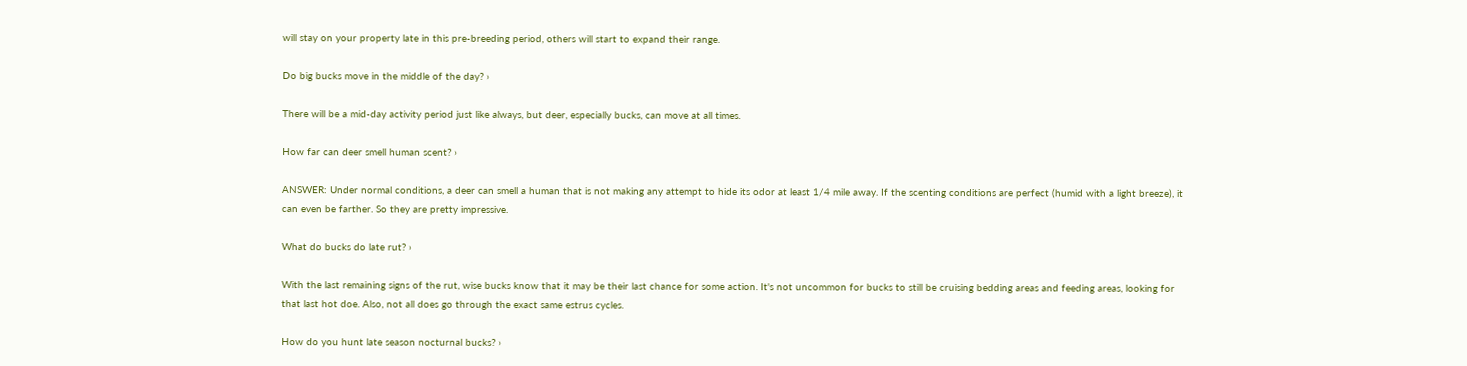will stay on your property late in this pre-breeding period, others will start to expand their range.

Do big bucks move in the middle of the day? ›

There will be a mid-day activity period just like always, but deer, especially bucks, can move at all times.

How far can deer smell human scent? ›

ANSWER: Under normal conditions, a deer can smell a human that is not making any attempt to hide its odor at least 1/4 mile away. If the scenting conditions are perfect (humid with a light breeze), it can even be farther. So they are pretty impressive.

What do bucks do late rut? ›

With the last remaining signs of the rut, wise bucks know that it may be their last chance for some action. It's not uncommon for bucks to still be cruising bedding areas and feeding areas, looking for that last hot doe. Also, not all does go through the exact same estrus cycles.

How do you hunt late season nocturnal bucks? ›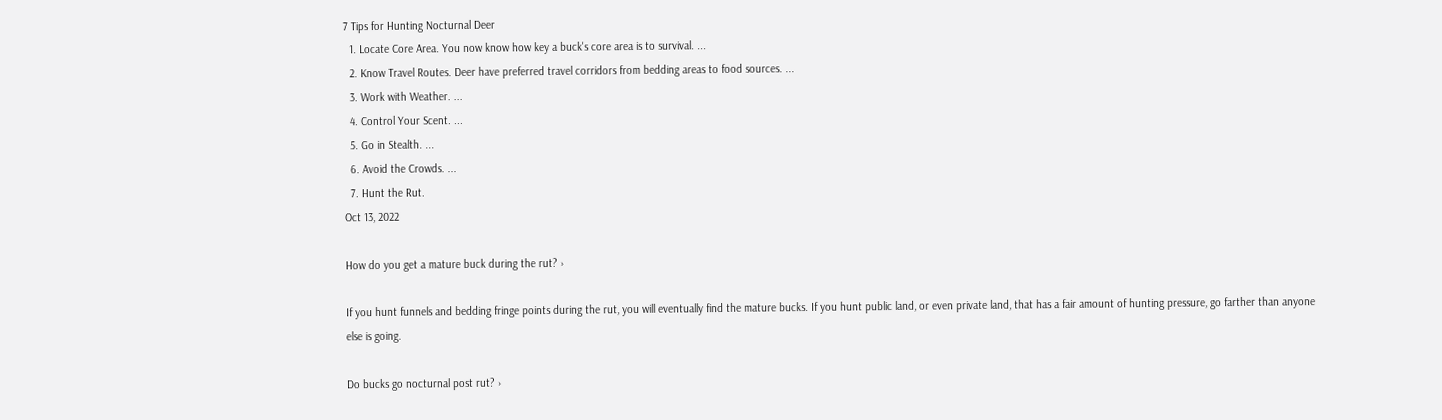7 Tips for Hunting Nocturnal Deer
  1. Locate Core Area. You now know how key a buck's core area is to survival. ...
  2. Know Travel Routes. Deer have preferred travel corridors from bedding areas to food sources. ...
  3. Work with Weather. ...
  4. Control Your Scent. ...
  5. Go in Stealth. ...
  6. Avoid the Crowds. ...
  7. Hunt the Rut.
Oct 13, 2022

How do you get a mature buck during the rut? ›

If you hunt funnels and bedding fringe points during the rut, you will eventually find the mature bucks. If you hunt public land, or even private land, that has a fair amount of hunting pressure, go farther than anyone else is going.

Do bucks go nocturnal post rut? ›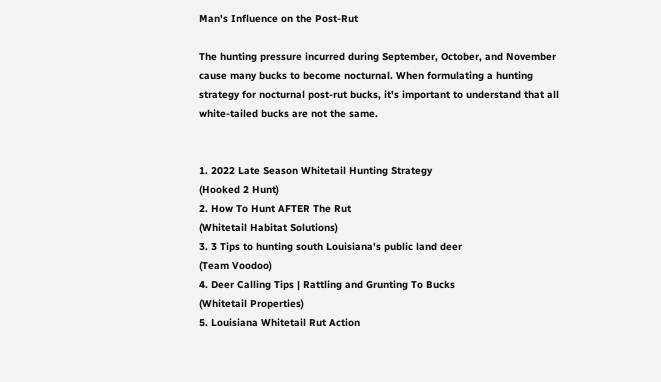Man's Influence on the Post-Rut

The hunting pressure incurred during September, October, and November cause many bucks to become nocturnal. When formulating a hunting strategy for nocturnal post-rut bucks, it's important to understand that all white-tailed bucks are not the same.


1. 2022 Late Season Whitetail Hunting Strategy
(Hooked 2 Hunt)
2. How To Hunt AFTER The Rut
(Whitetail Habitat Solutions)
3. 3 Tips to hunting south Louisiana's public land deer
(Team Voodoo)
4. Deer Calling Tips | Rattling and Grunting To Bucks
(Whitetail Properties)
5. Louisiana Whitetail Rut Action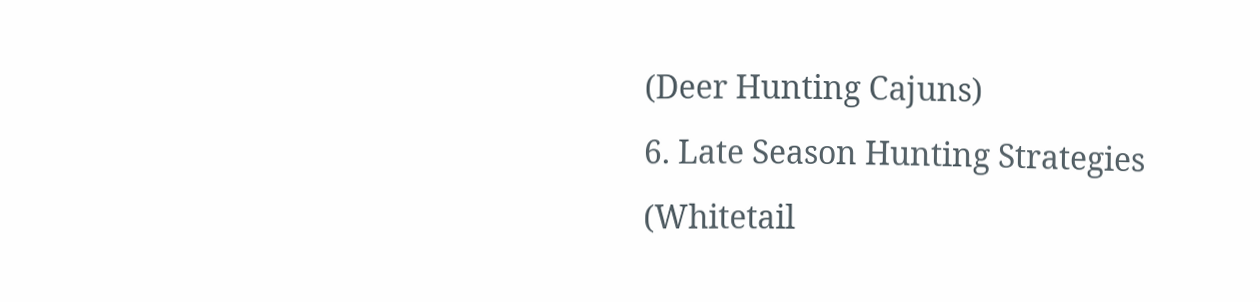(Deer Hunting Cajuns)
6. Late Season Hunting Strategies
(Whitetail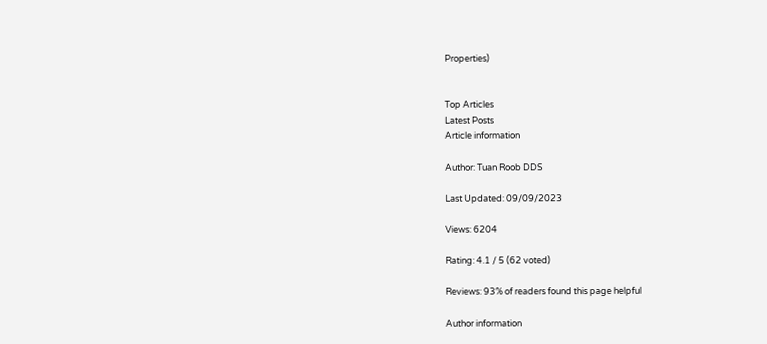Properties)


Top Articles
Latest Posts
Article information

Author: Tuan Roob DDS

Last Updated: 09/09/2023

Views: 6204

Rating: 4.1 / 5 (62 voted)

Reviews: 93% of readers found this page helpful

Author information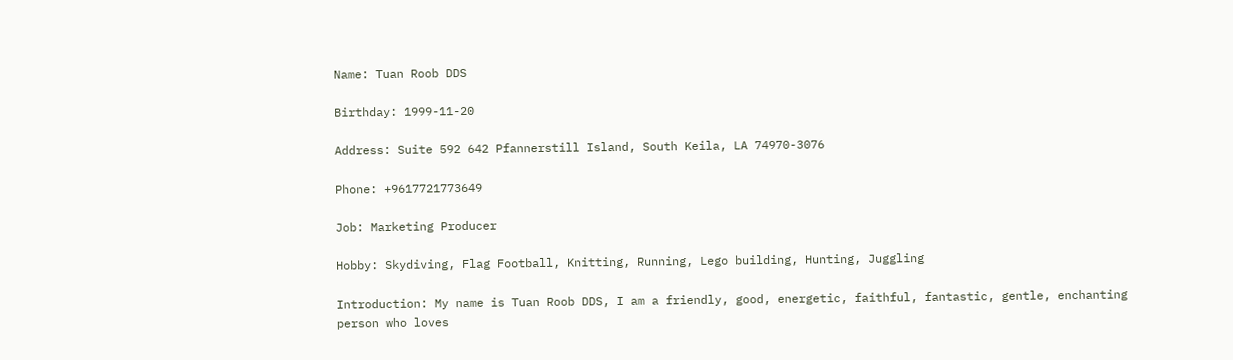Name: Tuan Roob DDS

Birthday: 1999-11-20

Address: Suite 592 642 Pfannerstill Island, South Keila, LA 74970-3076

Phone: +9617721773649

Job: Marketing Producer

Hobby: Skydiving, Flag Football, Knitting, Running, Lego building, Hunting, Juggling

Introduction: My name is Tuan Roob DDS, I am a friendly, good, energetic, faithful, fantastic, gentle, enchanting person who loves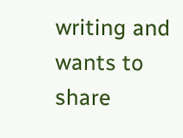writing and wants to share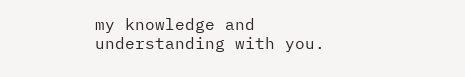my knowledge and understanding with you.